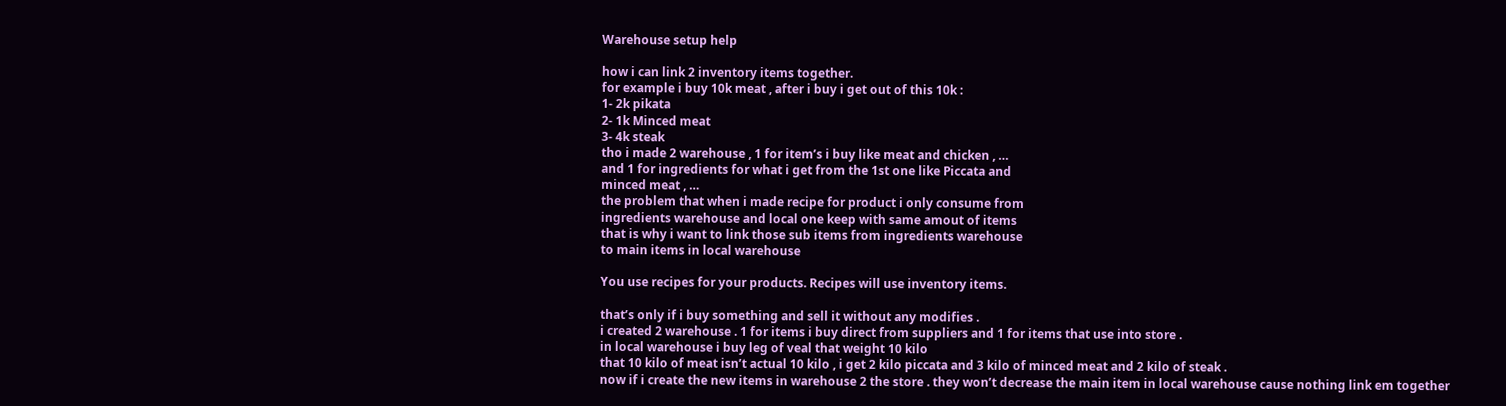Warehouse setup help

how i can link 2 inventory items together.
for example i buy 10k meat , after i buy i get out of this 10k :
1- 2k pikata
2- 1k Minced meat
3- 4k steak
tho i made 2 warehouse , 1 for item’s i buy like meat and chicken , …
and 1 for ingredients for what i get from the 1st one like Piccata and
minced meat , …
the problem that when i made recipe for product i only consume from
ingredients warehouse and local one keep with same amout of items
that is why i want to link those sub items from ingredients warehouse
to main items in local warehouse

You use recipes for your products. Recipes will use inventory items.

that’s only if i buy something and sell it without any modifies .
i created 2 warehouse . 1 for items i buy direct from suppliers and 1 for items that use into store .
in local warehouse i buy leg of veal that weight 10 kilo
that 10 kilo of meat isn’t actual 10 kilo , i get 2 kilo piccata and 3 kilo of minced meat and 2 kilo of steak .
now if i create the new items in warehouse 2 the store . they won’t decrease the main item in local warehouse cause nothing link em together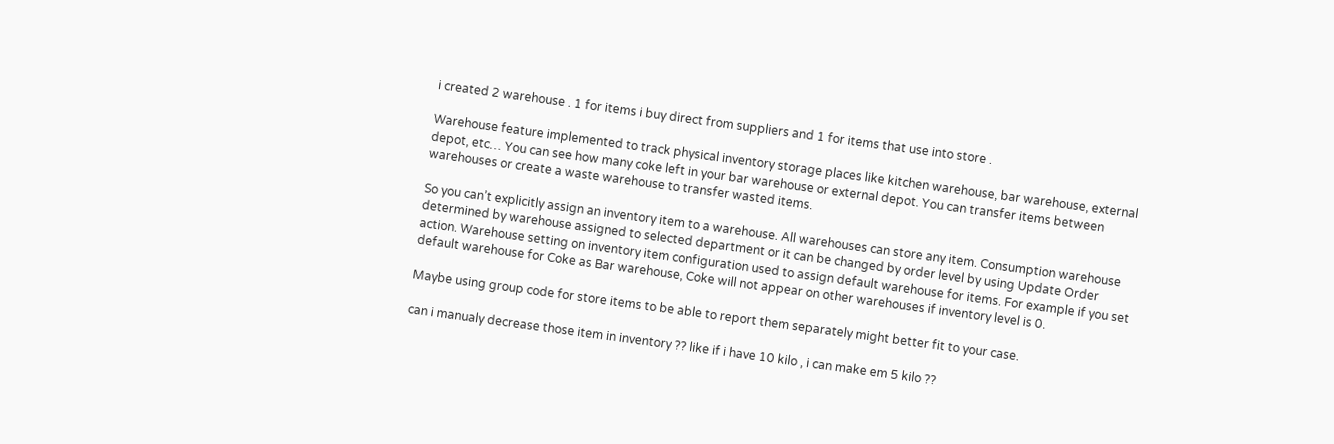i created 2 warehouse . 1 for items i buy direct from suppliers and 1 for items that use into store .

Warehouse feature implemented to track physical inventory storage places like kitchen warehouse, bar warehouse, external depot, etc… You can see how many coke left in your bar warehouse or external depot. You can transfer items between warehouses or create a waste warehouse to transfer wasted items.

So you can’t explicitly assign an inventory item to a warehouse. All warehouses can store any item. Consumption warehouse determined by warehouse assigned to selected department or it can be changed by order level by using Update Order action. Warehouse setting on inventory item configuration used to assign default warehouse for items. For example if you set default warehouse for Coke as Bar warehouse, Coke will not appear on other warehouses if inventory level is 0.

Maybe using group code for store items to be able to report them separately might better fit to your case.

can i manualy decrease those item in inventory ?? like if i have 10 kilo , i can make em 5 kilo ??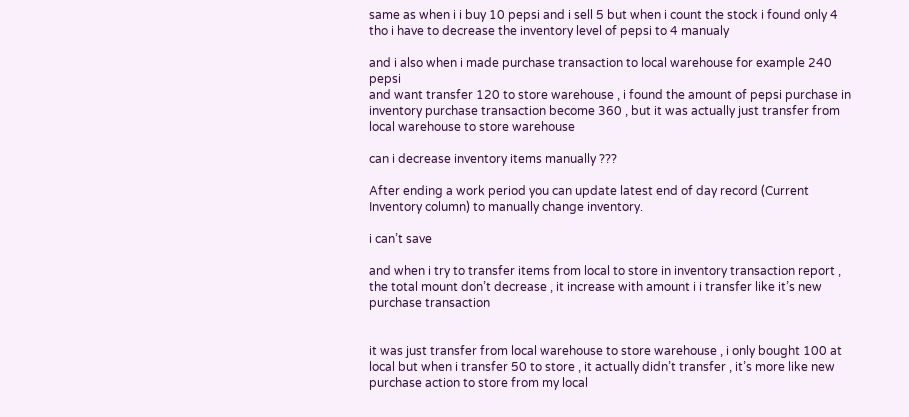same as when i i buy 10 pepsi and i sell 5 but when i count the stock i found only 4 tho i have to decrease the inventory level of pepsi to 4 manualy

and i also when i made purchase transaction to local warehouse for example 240 pepsi
and want transfer 120 to store warehouse , i found the amount of pepsi purchase in inventory purchase transaction become 360 , but it was actually just transfer from local warehouse to store warehouse

can i decrease inventory items manually ???

After ending a work period you can update latest end of day record (Current Inventory column) to manually change inventory.

i can’t save

and when i try to transfer items from local to store in inventory transaction report , the total mount don’t decrease , it increase with amount i i transfer like it’s new purchase transaction


it was just transfer from local warehouse to store warehouse , i only bought 100 at local but when i transfer 50 to store , it actually didn’t transfer , it’s more like new purchase action to store from my local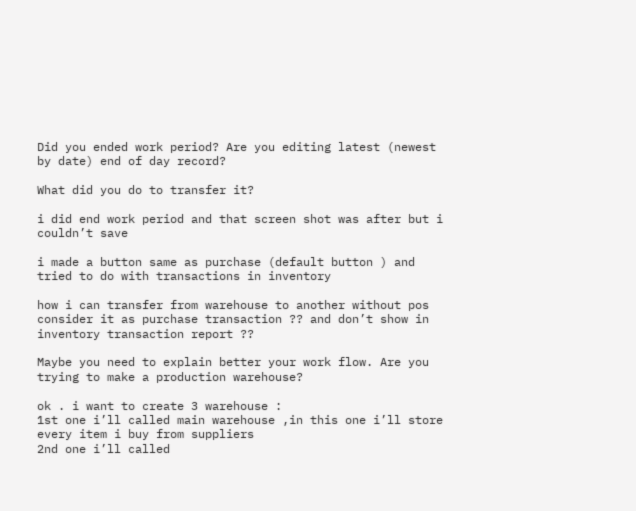Did you ended work period? Are you editing latest (newest by date) end of day record?

What did you do to transfer it?

i did end work period and that screen shot was after but i couldn’t save

i made a button same as purchase (default button ) and tried to do with transactions in inventory

how i can transfer from warehouse to another without pos consider it as purchase transaction ?? and don’t show in inventory transaction report ??

Maybe you need to explain better your work flow. Are you trying to make a production warehouse?

ok . i want to create 3 warehouse :
1st one i’ll called main warehouse ,in this one i’ll store every item i buy from suppliers
2nd one i’ll called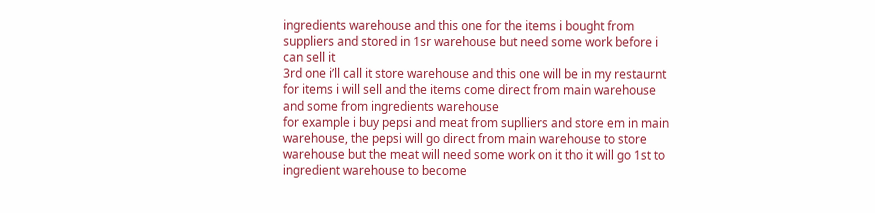ingredients warehouse and this one for the items i bought from suppliers and stored in 1sr warehouse but need some work before i can sell it
3rd one i’ll call it store warehouse and this one will be in my restaurnt for items i will sell and the items come direct from main warehouse and some from ingredients warehouse
for example i buy pepsi and meat from suplliers and store em in main warehouse, the pepsi will go direct from main warehouse to store warehouse but the meat will need some work on it tho it will go 1st to ingredient warehouse to become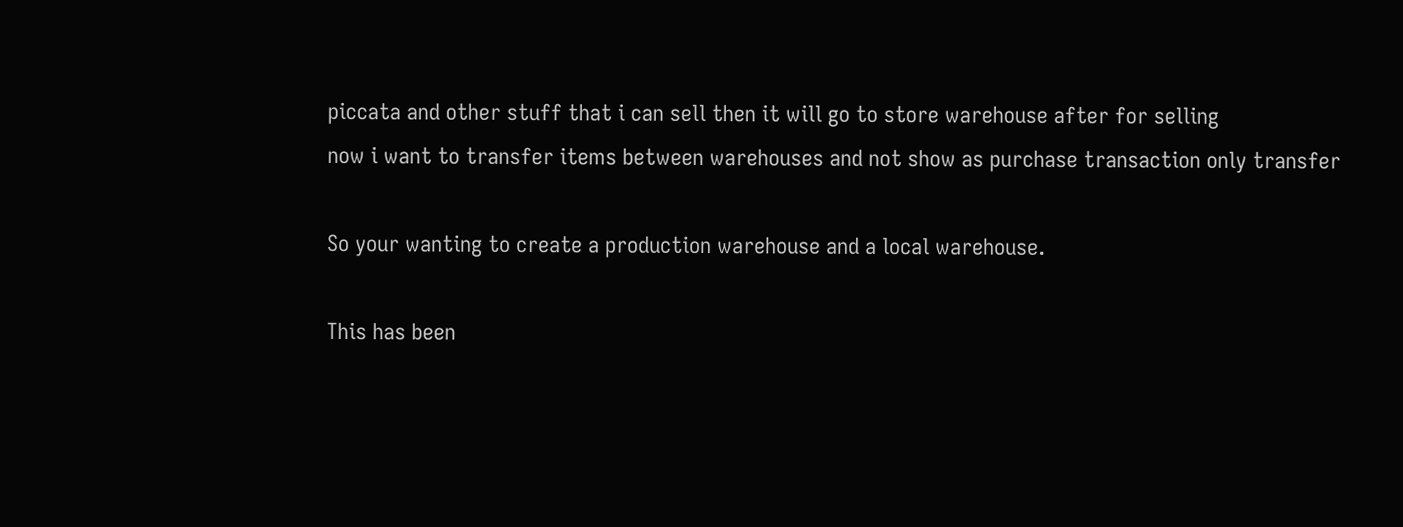piccata and other stuff that i can sell then it will go to store warehouse after for selling
now i want to transfer items between warehouses and not show as purchase transaction only transfer

So your wanting to create a production warehouse and a local warehouse.

This has been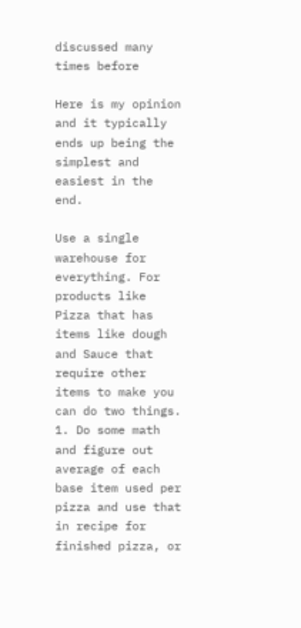discussed many times before

Here is my opinion and it typically ends up being the simplest and easiest in the end.

Use a single warehouse for everything. For products like Pizza that has items like dough and Sauce that require other items to make you can do two things. 1. Do some math and figure out average of each base item used per pizza and use that in recipe for finished pizza, or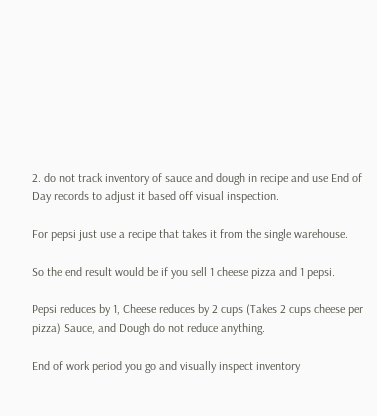2. do not track inventory of sauce and dough in recipe and use End of Day records to adjust it based off visual inspection.

For pepsi just use a recipe that takes it from the single warehouse.

So the end result would be if you sell 1 cheese pizza and 1 pepsi.

Pepsi reduces by 1, Cheese reduces by 2 cups (Takes 2 cups cheese per pizza) Sauce, and Dough do not reduce anything.

End of work period you go and visually inspect inventory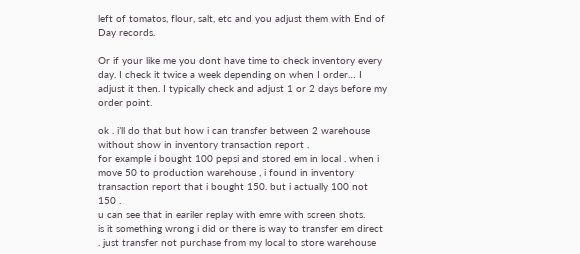left of tomatos, flour, salt, etc and you adjust them with End of Day records.

Or if your like me you dont have time to check inventory every day. I check it twice a week depending on when I order… I adjust it then. I typically check and adjust 1 or 2 days before my order point.

ok . i’ll do that but how i can transfer between 2 warehouse without show in inventory transaction report .
for example i bought 100 pepsi and stored em in local . when i move 50 to production warehouse , i found in inventory transaction report that i bought 150. but i actually 100 not 150 .
u can see that in eariler replay with emre with screen shots.
is it something wrong i did or there is way to transfer em direct . just transfer not purchase from my local to store warehouse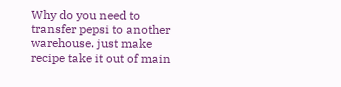Why do you need to transfer pepsi to another warehouse. just make recipe take it out of main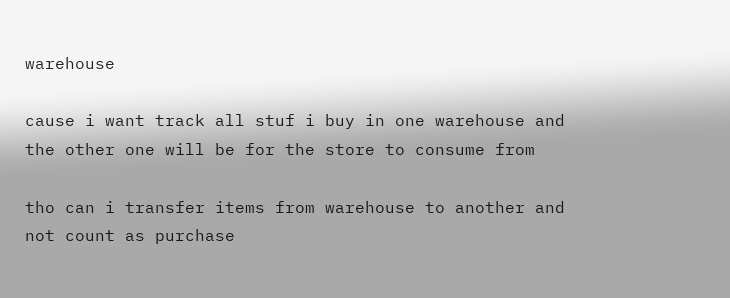warehouse

cause i want track all stuf i buy in one warehouse and the other one will be for the store to consume from

tho can i transfer items from warehouse to another and not count as purchase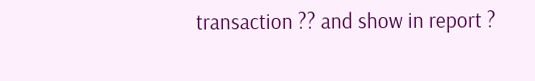transaction ?? and show in report ?